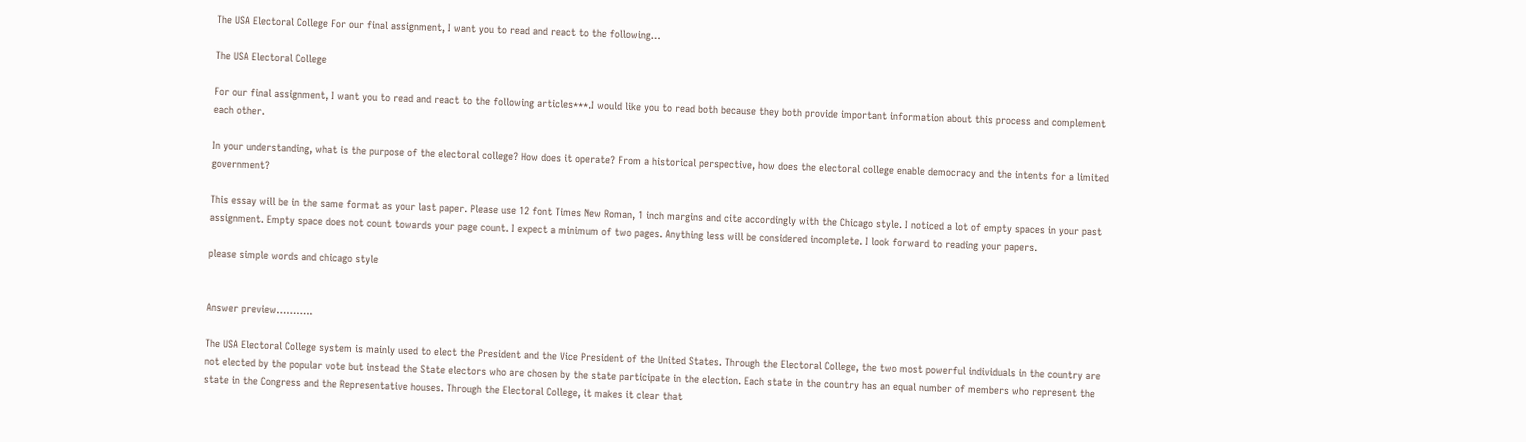The USA Electoral College For our final assignment, I want you to read and react to the following…

The USA Electoral College

For our final assignment, I want you to read and react to the following articles***.I would like you to read both because they both provide important information about this process and complement each other.

In your understanding, what is the purpose of the electoral college? How does it operate? From a historical perspective, how does the electoral college enable democracy and the intents for a limited government?

This essay will be in the same format as your last paper. Please use 12 font Times New Roman, 1 inch margins and cite accordingly with the Chicago style. I noticed a lot of empty spaces in your past assignment. Empty space does not count towards your page count. I expect a minimum of two pages. Anything less will be considered incomplete. I look forward to reading your papers.

please simple words and chicago style


Answer preview………..

The USA Electoral College system is mainly used to elect the President and the Vice President of the United States. Through the Electoral College, the two most powerful individuals in the country are not elected by the popular vote but instead the State electors who are chosen by the state participate in the election. Each state in the country has an equal number of members who represent the state in the Congress and the Representative houses. Through the Electoral College, it makes it clear that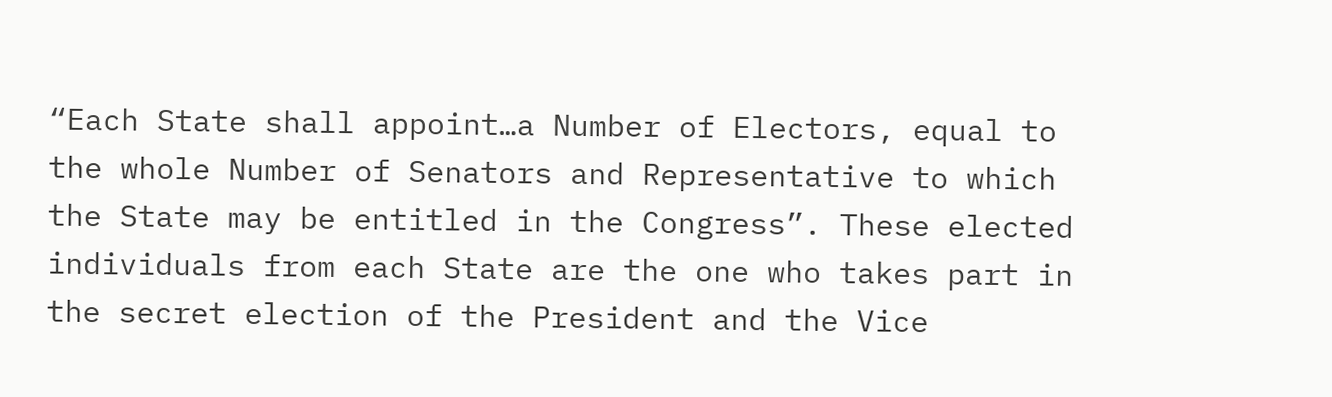“Each State shall appoint…a Number of Electors, equal to the whole Number of Senators and Representative to which the State may be entitled in the Congress”. These elected individuals from each State are the one who takes part in the secret election of the President and the Vice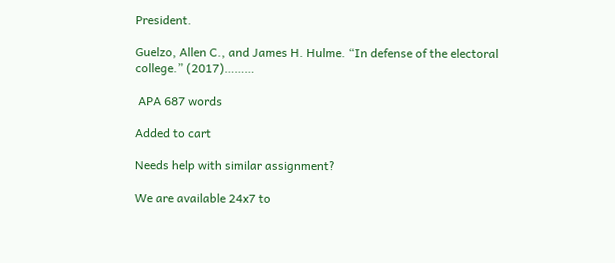President.

Guelzo, Allen C., and James H. Hulme. “In defense of the electoral college.” (2017)………

 APA 687 words

Added to cart

Needs help with similar assignment?

We are available 24x7 to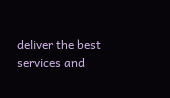deliver the best services and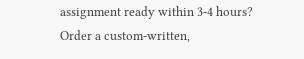assignment ready within 3-4 hours? Order a custom-written,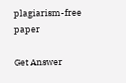plagiarism-free paper

Get Answer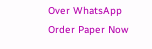Over WhatsApp Order Paper Now